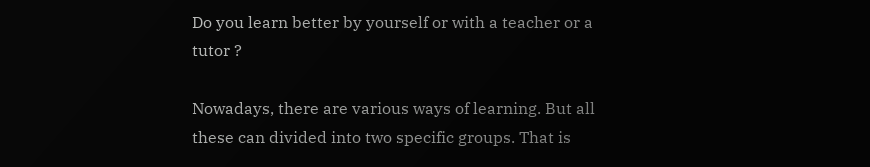Do you learn better by yourself or with a teacher or a tutor ?

Nowadays, there are various ways of learning. But all these can divided into two specific groups. That is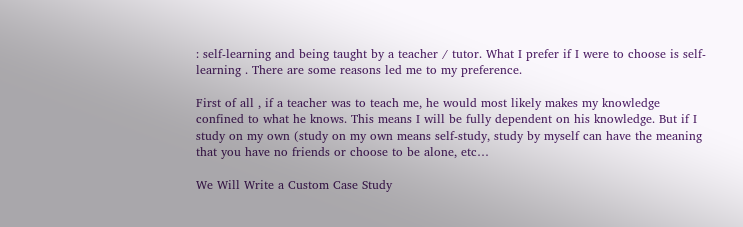: self-learning and being taught by a teacher / tutor. What I prefer if I were to choose is self-learning . There are some reasons led me to my preference.

First of all , if a teacher was to teach me, he would most likely makes my knowledge confined to what he knows. This means I will be fully dependent on his knowledge. But if I study on my own (study on my own means self-study, study by myself can have the meaning that you have no friends or choose to be alone, etc…

We Will Write a Custom Case Study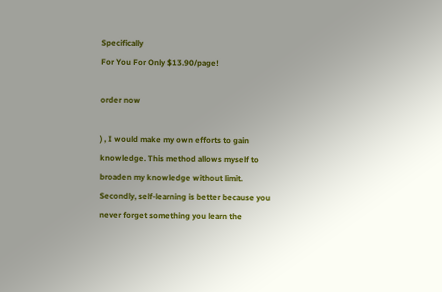Specifically
For You For Only $13.90/page!

order now

) , I would make my own efforts to gain knowledge. This method allows myself to broaden my knowledge without limit. Secondly, self-learning is better because you never forget something you learn the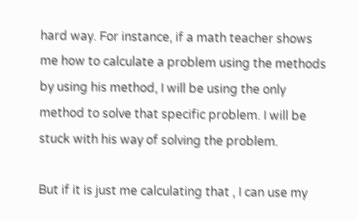hard way. For instance, if a math teacher shows me how to calculate a problem using the methods by using his method, I will be using the only method to solve that specific problem. I will be stuck with his way of solving the problem.

But if it is just me calculating that , I can use my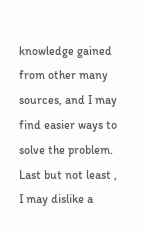knowledge gained from other many sources, and I may find easier ways to solve the problem. Last but not least , I may dislike a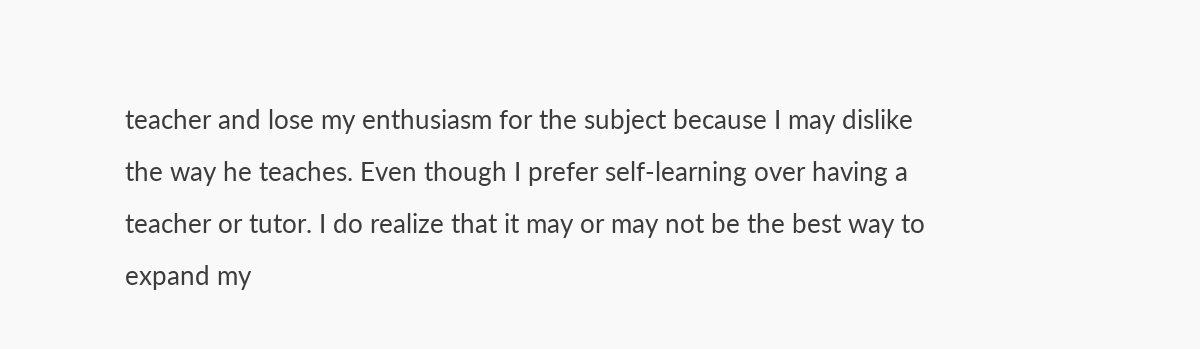teacher and lose my enthusiasm for the subject because I may dislike the way he teaches. Even though I prefer self-learning over having a teacher or tutor. I do realize that it may or may not be the best way to expand my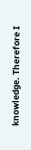knowledge. Therefore I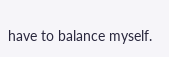have to balance myself.